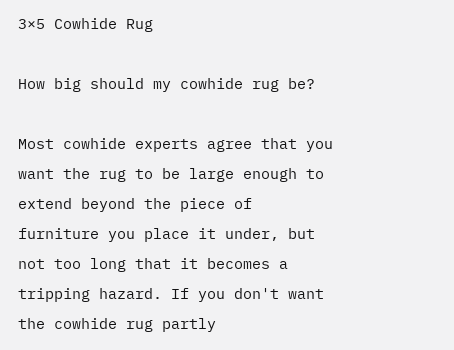3×5 Cowhide Rug

How big should my cowhide rug be?

Most cowhide experts agree that you want the rug to be large enough to extend beyond the piece of furniture you place it under, but not too long that it becomes a tripping hazard. If you don't want the cowhide rug partly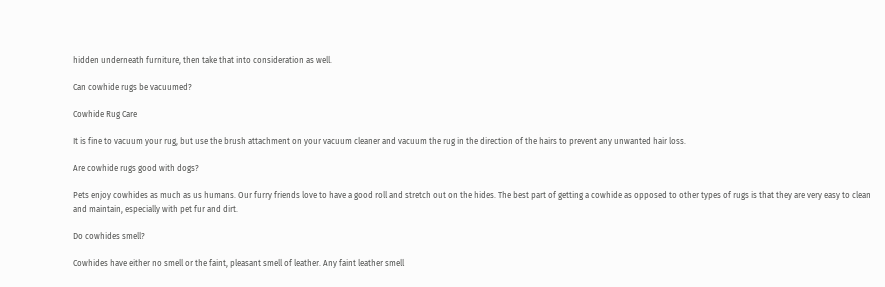hidden underneath furniture, then take that into consideration as well.

Can cowhide rugs be vacuumed?

Cowhide Rug Care

It is fine to vacuum your rug, but use the brush attachment on your vacuum cleaner and vacuum the rug in the direction of the hairs to prevent any unwanted hair loss.

Are cowhide rugs good with dogs?

Pets enjoy cowhides as much as us humans. Our furry friends love to have a good roll and stretch out on the hides. The best part of getting a cowhide as opposed to other types of rugs is that they are very easy to clean and maintain, especially with pet fur and dirt.

Do cowhides smell?

Cowhides have either no smell or the faint, pleasant smell of leather. Any faint leather smell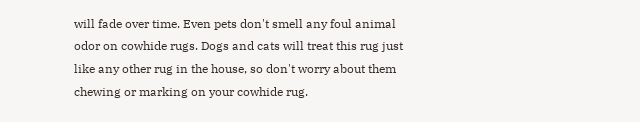will fade over time. Even pets don't smell any foul animal odor on cowhide rugs. Dogs and cats will treat this rug just like any other rug in the house, so don't worry about them chewing or marking on your cowhide rug.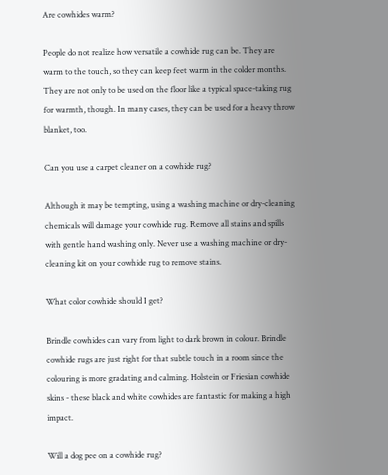Are cowhides warm?

People do not realize how versatile a cowhide rug can be. They are warm to the touch, so they can keep feet warm in the colder months. They are not only to be used on the floor like a typical space-taking rug for warmth, though. In many cases, they can be used for a heavy throw blanket, too.

Can you use a carpet cleaner on a cowhide rug?

Although it may be tempting, using a washing machine or dry-cleaning chemicals will damage your cowhide rug. Remove all stains and spills with gentle hand washing only. Never use a washing machine or dry-cleaning kit on your cowhide rug to remove stains.

What color cowhide should I get?

Brindle cowhides can vary from light to dark brown in colour. Brindle cowhide rugs are just right for that subtle touch in a room since the colouring is more gradating and calming. Holstein or Friesian cowhide skins - these black and white cowhides are fantastic for making a high impact.

Will a dog pee on a cowhide rug?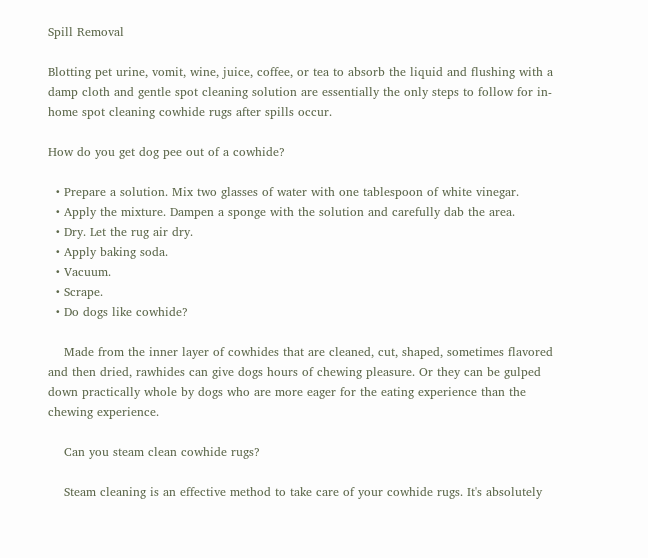Spill Removal

Blotting pet urine, vomit, wine, juice, coffee, or tea to absorb the liquid and flushing with a damp cloth and gentle spot cleaning solution are essentially the only steps to follow for in-home spot cleaning cowhide rugs after spills occur.

How do you get dog pee out of a cowhide?

  • Prepare a solution. Mix two glasses of water with one tablespoon of white vinegar.
  • Apply the mixture. Dampen a sponge with the solution and carefully dab the area.
  • Dry. Let the rug air dry.
  • Apply baking soda.
  • Vacuum.
  • Scrape.
  • Do dogs like cowhide?

    Made from the inner layer of cowhides that are cleaned, cut, shaped, sometimes flavored and then dried, rawhides can give dogs hours of chewing pleasure. Or they can be gulped down practically whole by dogs who are more eager for the eating experience than the chewing experience.

    Can you steam clean cowhide rugs?

    Steam cleaning is an effective method to take care of your cowhide rugs. It's absolutely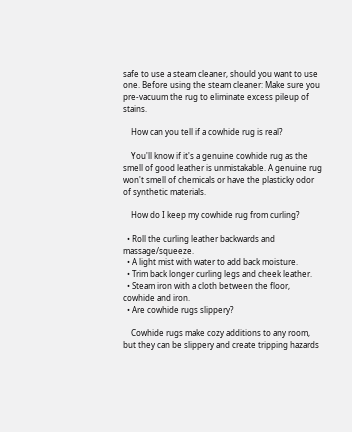safe to use a steam cleaner, should you want to use one. Before using the steam cleaner: Make sure you pre-vacuum the rug to eliminate excess pileup of stains.

    How can you tell if a cowhide rug is real?

    You'll know if it's a genuine cowhide rug as the smell of good leather is unmistakable. A genuine rug won't smell of chemicals or have the plasticky odor of synthetic materials.

    How do I keep my cowhide rug from curling?

  • Roll the curling leather backwards and massage/squeeze.
  • A light mist with water to add back moisture.
  • Trim back longer curling legs and cheek leather.
  • Steam iron with a cloth between the floor, cowhide and iron.
  • Are cowhide rugs slippery?

    Cowhide rugs make cozy additions to any room, but they can be slippery and create tripping hazards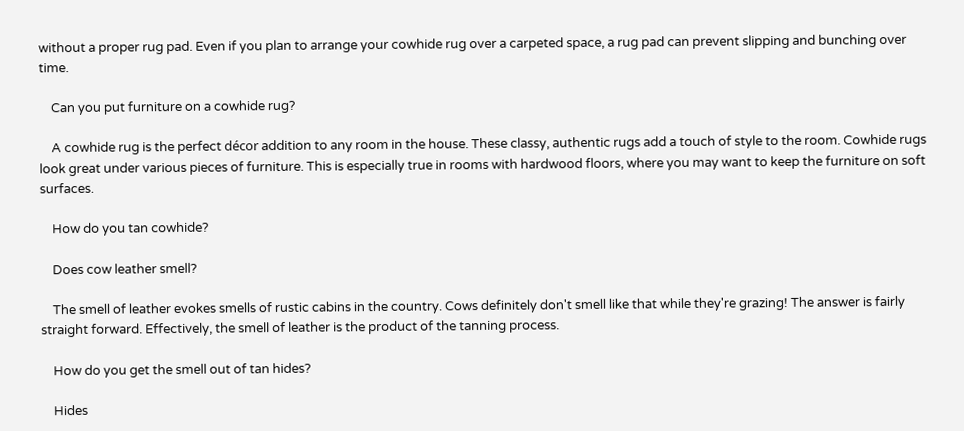without a proper rug pad. Even if you plan to arrange your cowhide rug over a carpeted space, a rug pad can prevent slipping and bunching over time.

    Can you put furniture on a cowhide rug?

    A cowhide rug is the perfect décor addition to any room in the house. These classy, authentic rugs add a touch of style to the room. Cowhide rugs look great under various pieces of furniture. This is especially true in rooms with hardwood floors, where you may want to keep the furniture on soft surfaces.

    How do you tan cowhide?

    Does cow leather smell?

    The smell of leather evokes smells of rustic cabins in the country. Cows definitely don't smell like that while they're grazing! The answer is fairly straight forward. Effectively, the smell of leather is the product of the tanning process.

    How do you get the smell out of tan hides?

    Hides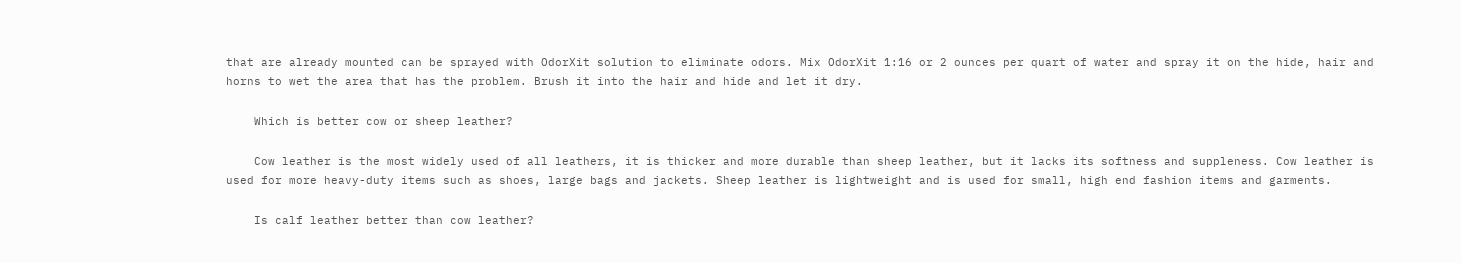that are already mounted can be sprayed with OdorXit solution to eliminate odors. Mix OdorXit 1:16 or 2 ounces per quart of water and spray it on the hide, hair and horns to wet the area that has the problem. Brush it into the hair and hide and let it dry.

    Which is better cow or sheep leather?

    Cow leather is the most widely used of all leathers, it is thicker and more durable than sheep leather, but it lacks its softness and suppleness. Cow leather is used for more heavy-duty items such as shoes, large bags and jackets. Sheep leather is lightweight and is used for small, high end fashion items and garments.

    Is calf leather better than cow leather?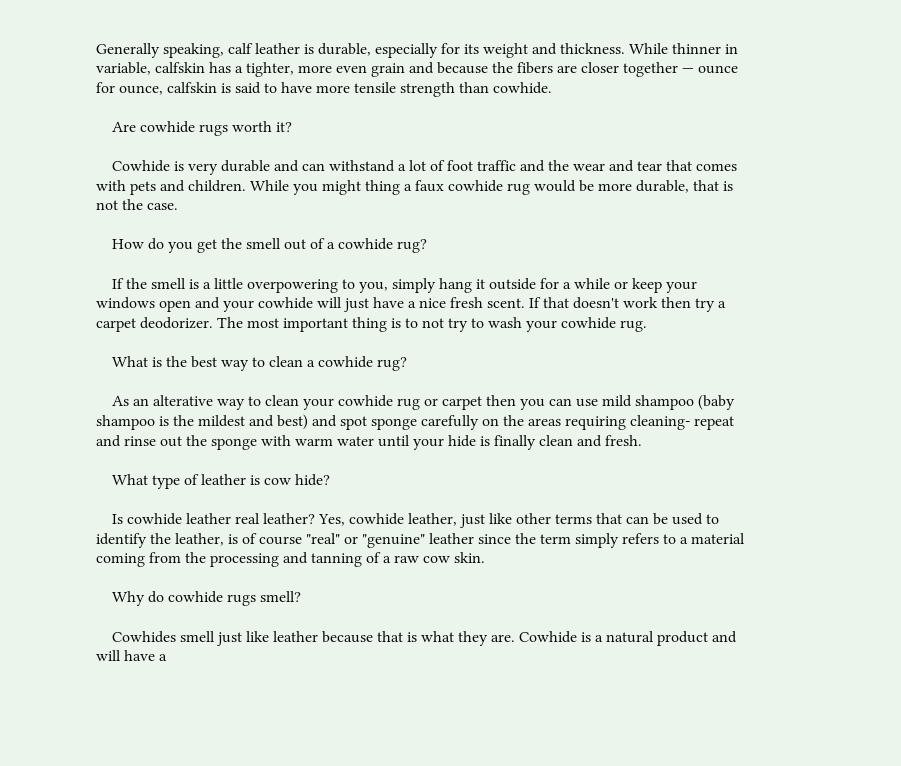Generally speaking, calf leather is durable, especially for its weight and thickness. While thinner in variable, calfskin has a tighter, more even grain and because the fibers are closer together — ounce for ounce, calfskin is said to have more tensile strength than cowhide.

    Are cowhide rugs worth it?

    Cowhide is very durable and can withstand a lot of foot traffic and the wear and tear that comes with pets and children. While you might thing a faux cowhide rug would be more durable, that is not the case.

    How do you get the smell out of a cowhide rug?

    If the smell is a little overpowering to you, simply hang it outside for a while or keep your windows open and your cowhide will just have a nice fresh scent. If that doesn't work then try a carpet deodorizer. The most important thing is to not try to wash your cowhide rug.

    What is the best way to clean a cowhide rug?

    As an alterative way to clean your cowhide rug or carpet then you can use mild shampoo (baby shampoo is the mildest and best) and spot sponge carefully on the areas requiring cleaning- repeat and rinse out the sponge with warm water until your hide is finally clean and fresh.

    What type of leather is cow hide?

    Is cowhide leather real leather? Yes, cowhide leather, just like other terms that can be used to identify the leather, is of course "real" or "genuine" leather since the term simply refers to a material coming from the processing and tanning of a raw cow skin.

    Why do cowhide rugs smell?

    Cowhides smell just like leather because that is what they are. Cowhide is a natural product and will have a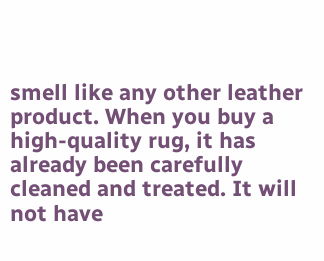smell like any other leather product. When you buy a high-quality rug, it has already been carefully cleaned and treated. It will not have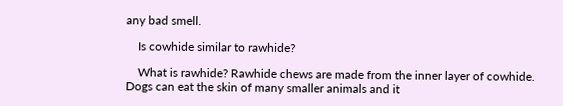any bad smell.

    Is cowhide similar to rawhide?

    What is rawhide? Rawhide chews are made from the inner layer of cowhide. Dogs can eat the skin of many smaller animals and it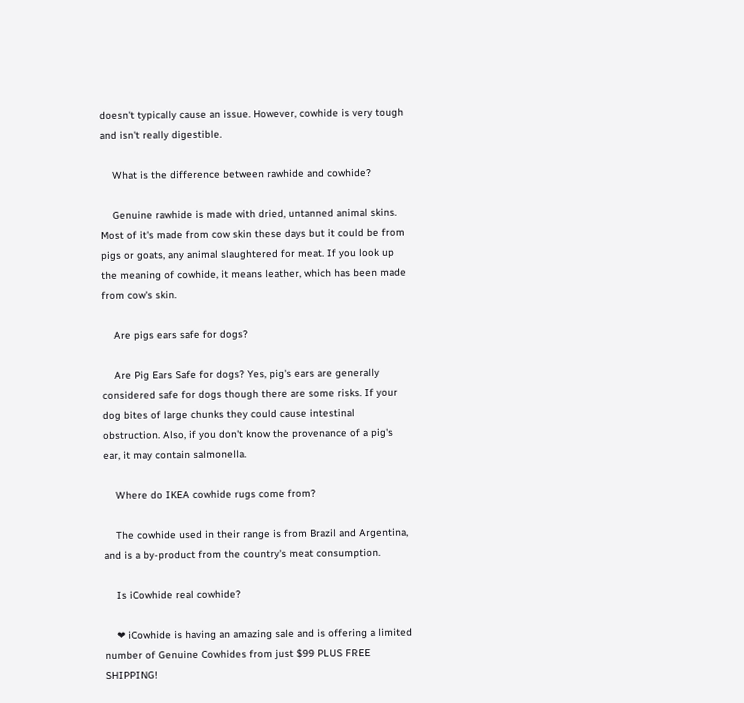doesn't typically cause an issue. However, cowhide is very tough and isn't really digestible.

    What is the difference between rawhide and cowhide?

    Genuine rawhide is made with dried, untanned animal skins. Most of it's made from cow skin these days but it could be from pigs or goats, any animal slaughtered for meat. If you look up the meaning of cowhide, it means leather, which has been made from cow's skin.

    Are pigs ears safe for dogs?

    Are Pig Ears Safe for dogs? Yes, pig's ears are generally considered safe for dogs though there are some risks. If your dog bites of large chunks they could cause intestinal obstruction. Also, if you don't know the provenance of a pig's ear, it may contain salmonella.

    Where do IKEA cowhide rugs come from?

    The cowhide used in their range is from Brazil and Argentina, and is a by-product from the country's meat consumption.

    Is iCowhide real cowhide?

    ❤ iCowhide is having an amazing sale and is offering a limited number of Genuine Cowhides from just $99 PLUS FREE SHIPPING!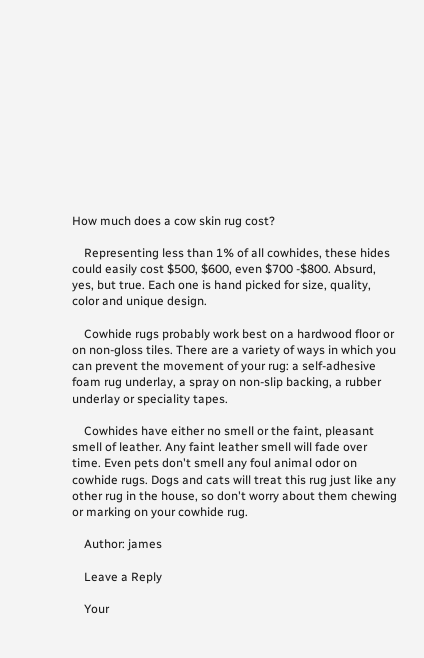How much does a cow skin rug cost?

    Representing less than 1% of all cowhides, these hides could easily cost $500, $600, even $700 -$800. Absurd, yes, but true. Each one is hand picked for size, quality, color and unique design.

    Cowhide rugs probably work best on a hardwood floor or on non-gloss tiles. There are a variety of ways in which you can prevent the movement of your rug: a self-adhesive foam rug underlay, a spray on non-slip backing, a rubber underlay or speciality tapes.

    Cowhides have either no smell or the faint, pleasant smell of leather. Any faint leather smell will fade over time. Even pets don't smell any foul animal odor on cowhide rugs. Dogs and cats will treat this rug just like any other rug in the house, so don't worry about them chewing or marking on your cowhide rug.

    Author: james

    Leave a Reply

    Your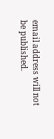email address will not be published.